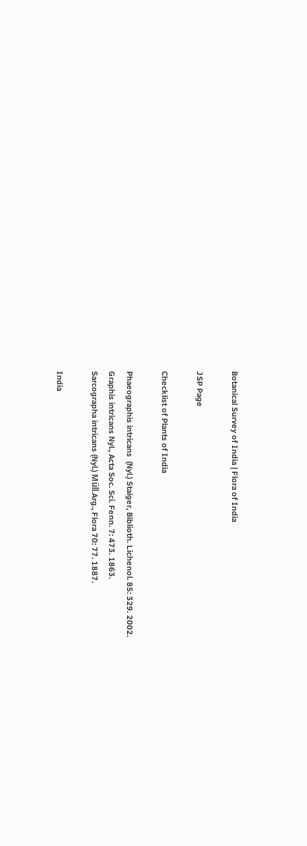Botanical Survey of India | Flora of India

JSP Page

Checklist of Plants of India

Phaeographis intricans  (Nyl.) Staiger, Biblioth. Lichenol. 85: 329. 2002.
Graphis intricans Nyl., Acta Soc. Sci. Fenn. 7: 473. 1863.
Sarcographa intricans (Nyl.) Müll.Arg., Flora 70: 77. 1887.

India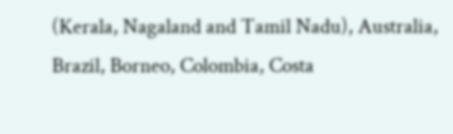(Kerala, Nagaland and Tamil Nadu), Australia, Brazil, Borneo, Colombia, Costa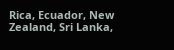Rica, Ecuador, New Zealand, Sri Lanka,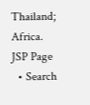Thailand; Africa.
JSP Page
  • Search